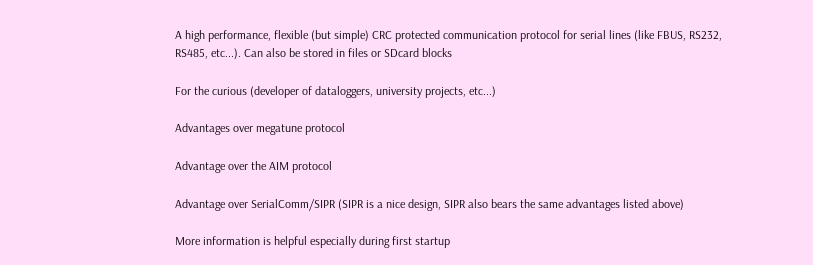A high performance, flexible (but simple) CRC protected communication protocol for serial lines (like FBUS, RS232, RS485, etc...). Can also be stored in files or SDcard blocks

For the curious (developer of dataloggers, university projects, etc...)

Advantages over megatune protocol

Advantage over the AIM protocol

Advantage over SerialComm/SIPR (SIPR is a nice design, SIPR also bears the same advantages listed above)

More information is helpful especially during first startup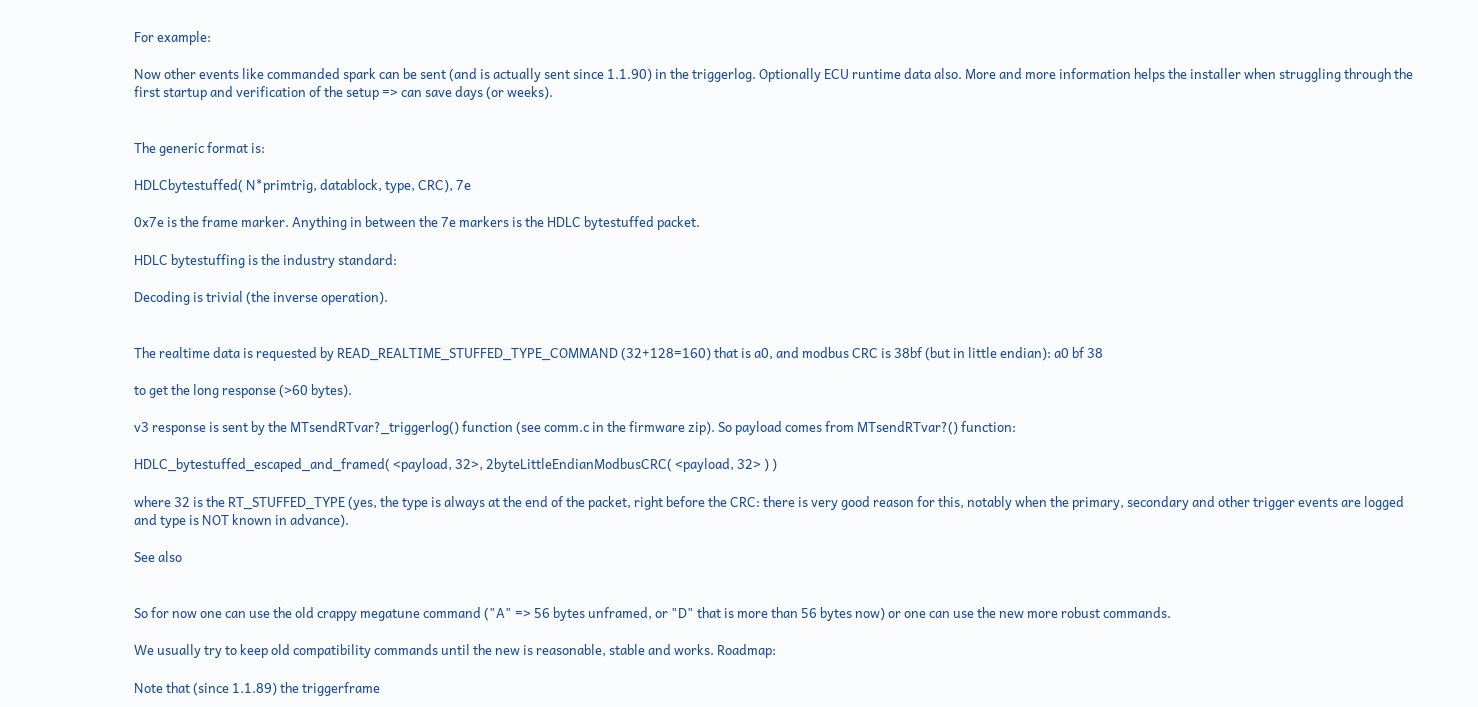For example:

Now other events like commanded spark can be sent (and is actually sent since 1.1.90) in the triggerlog. Optionally ECU runtime data also. More and more information helps the installer when struggling through the first startup and verification of the setup => can save days (or weeks).


The generic format is:

HDLCbytestuffed( N*primtrig, datablock, type, CRC), 7e

0x7e is the frame marker. Anything in between the 7e markers is the HDLC bytestuffed packet.

HDLC bytestuffing is the industry standard:

Decoding is trivial (the inverse operation).


The realtime data is requested by READ_REALTIME_STUFFED_TYPE_COMMAND (32+128=160) that is a0, and modbus CRC is 38bf (but in little endian): a0 bf 38

to get the long response (>60 bytes).

v3 response is sent by the MTsendRTvar?_triggerlog() function (see comm.c in the firmware zip). So payload comes from MTsendRTvar?() function:

HDLC_bytestuffed_escaped_and_framed( <payload, 32>, 2byteLittleEndianModbusCRC( <payload, 32> ) )

where 32 is the RT_STUFFED_TYPE (yes, the type is always at the end of the packet, right before the CRC: there is very good reason for this, notably when the primary, secondary and other trigger events are logged and type is NOT known in advance).

See also


So for now one can use the old crappy megatune command ("A" => 56 bytes unframed, or "D" that is more than 56 bytes now) or one can use the new more robust commands.

We usually try to keep old compatibility commands until the new is reasonable, stable and works. Roadmap:

Note that (since 1.1.89) the triggerframe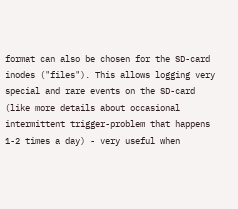format can also be chosen for the SD-card inodes ("files"). This allows logging very special and rare events on the SD-card (like more details about occasional intermittent trigger-problem that happens 1-2 times a day) - very useful when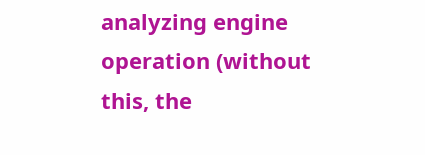analyzing engine operation (without this, the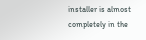installer is almost completely in the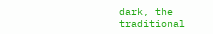dark, the traditional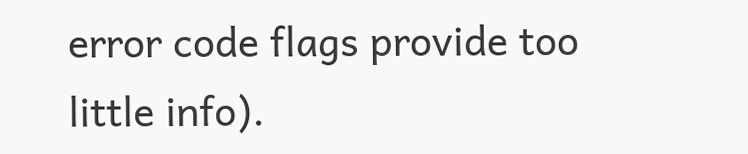error code flags provide too little info).